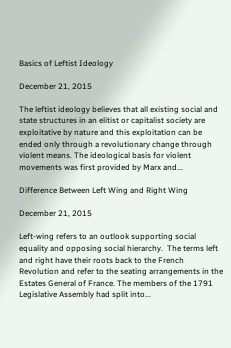Basics of Leftist Ideology

December 21, 2015

The leftist ideology believes that all existing social and state structures in an elitist or capitalist society are exploitative by nature and this exploitation can be ended only through a revolutionary change through violent means. The ideological basis for violent movements was first provided by Marx and...

Difference Between Left Wing and Right Wing

December 21, 2015

Left-wing refers to an outlook supporting social equality and opposing social hierarchy.  The terms left and right have their roots back to the French Revolution and refer to the seating arrangements in the Estates General of France. The members of the 1791 Legislative Assembly had split into...